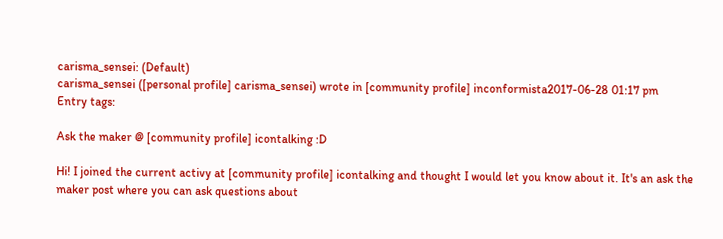carisma_sensei: (Default)
carisma_sensei ([personal profile] carisma_sensei) wrote in [community profile] inconformista2017-06-28 01:17 pm
Entry tags:

Ask the maker @ [community profile] icontalking :D

Hi! I joined the current activy at [community profile] icontalking and thought I would let you know about it. It's an ask the maker post where you can ask questions about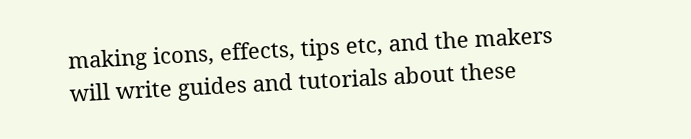making icons, effects, tips etc, and the makers will write guides and tutorials about these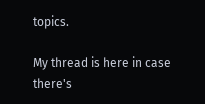topics.

My thread is here in case there's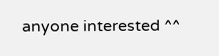anyone interested ^^